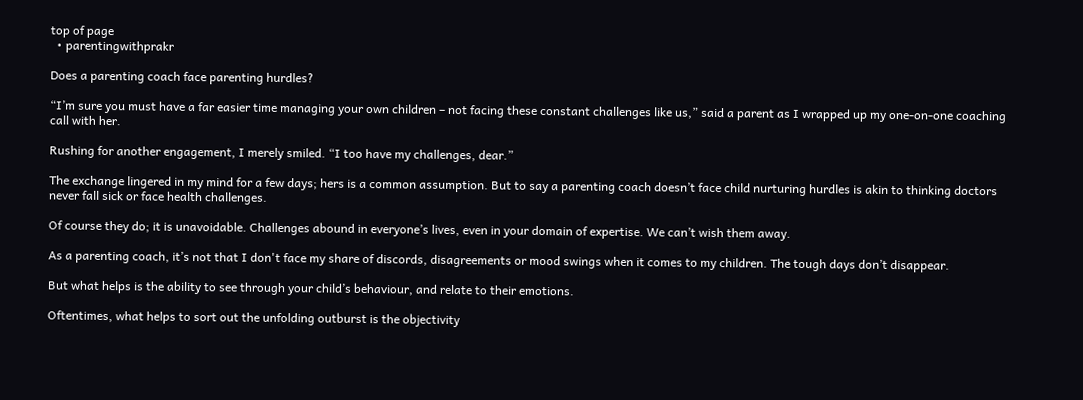top of page
  • parentingwithprakr

Does a parenting coach face parenting hurdles?

“I’m sure you must have a far easier time managing your own children – not facing these constant challenges like us,” said a parent as I wrapped up my one-on-one coaching call with her.

Rushing for another engagement, I merely smiled. “I too have my challenges, dear.”

The exchange lingered in my mind for a few days; hers is a common assumption. But to say a parenting coach doesn’t face child nurturing hurdles is akin to thinking doctors never fall sick or face health challenges.

Of course they do; it is unavoidable. Challenges abound in everyone’s lives, even in your domain of expertise. We can’t wish them away.

As a parenting coach, it’s not that I don't face my share of discords, disagreements or mood swings when it comes to my children. The tough days don’t disappear.

But what helps is the ability to see through your child’s behaviour, and relate to their emotions.

Oftentimes, what helps to sort out the unfolding outburst is the objectivity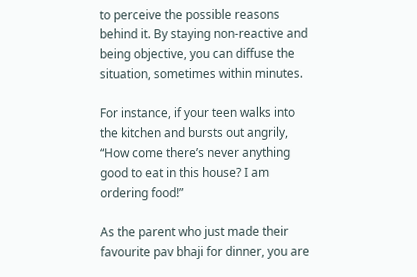to perceive the possible reasons behind it. By staying non-reactive and being objective, you can diffuse the situation, sometimes within minutes.

For instance, if your teen walks into the kitchen and bursts out angrily, “How come there’s never anything good to eat in this house? I am ordering food!”

As the parent who just made their favourite pav bhaji for dinner, you are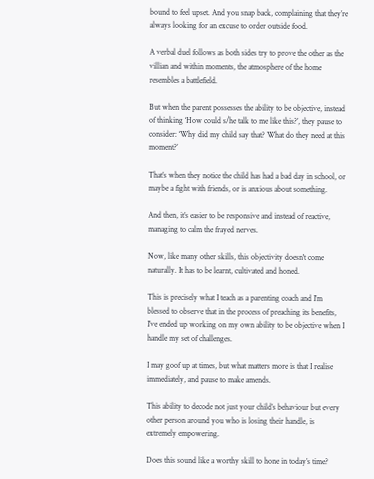bound to feel upset. And you snap back, complaining that they’re always looking for an excuse to order outside food.

A verbal duel follows as both sides try to prove the other as the villian and within moments, the atmosphere of the home resembles a battlefield.

But when the parent possesses the ability to be objective, instead of thinking ‘How could s/he talk to me like this?’, they pause to consider: ‘Why did my child say that? What do they need at this moment?’

That’s when they notice the child has had a bad day in school, or maybe a fight with friends, or is anxious about something.

And then, it’s easier to be responsive and instead of reactive, managing to calm the frayed nerves.

Now, like many other skills, this objectivity doesn't come naturally. It has to be learnt, cultivated and honed.

This is precisely what I teach as a parenting coach and I’m blessed to observe that in the process of preaching its benefits, I’ve ended up working on my own ability to be objective when I handle my set of challenges.

I may goof up at times, but what matters more is that I realise immediately, and pause to make amends.

This ability to decode not just your child’s behaviour but every other person around you who is losing their handle, is extremely empowering.

Does this sound like a worthy skill to hone in today’s time?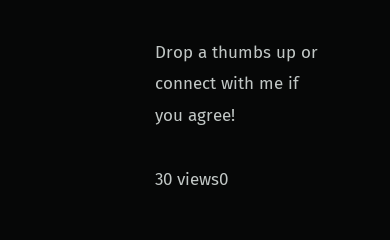Drop a thumbs up or connect with me if you agree!

30 views0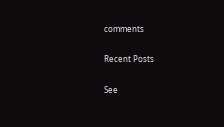comments

Recent Posts

See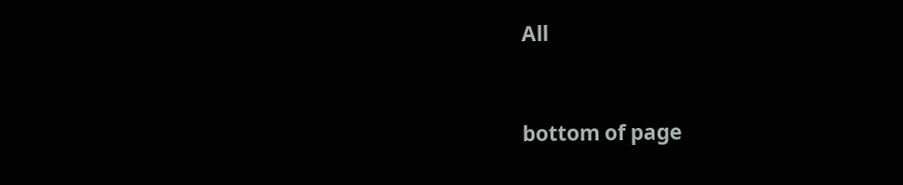All


bottom of page